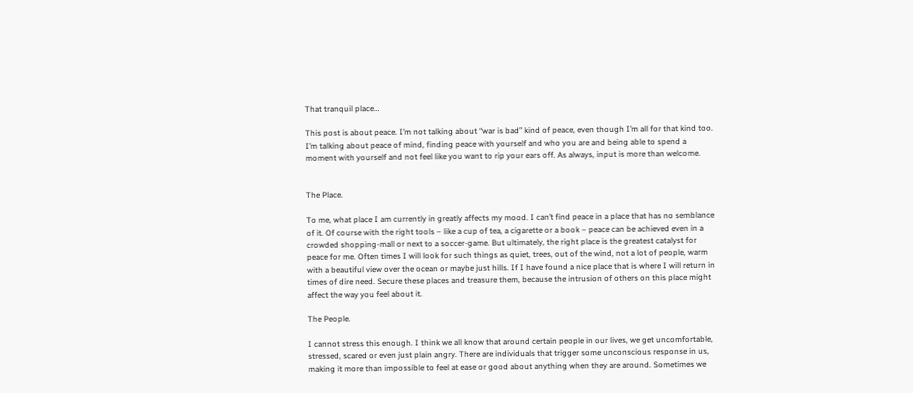That tranquil place…

This post is about peace. I’m not talking about “war is bad” kind of peace, even though I’m all for that kind too. I’m talking about peace of mind, finding peace with yourself and who you are and being able to spend a moment with yourself and not feel like you want to rip your ears off. As always, input is more than welcome.


The Place.

To me, what place I am currently in greatly affects my mood. I can’t find peace in a place that has no semblance of it. Of course with the right tools – like a cup of tea, a cigarette or a book – peace can be achieved even in a crowded shopping-mall or next to a soccer-game. But ultimately, the right place is the greatest catalyst for peace for me. Often times I will look for such things as quiet, trees, out of the wind, not a lot of people, warm with a beautiful view over the ocean or maybe just hills. If I have found a nice place that is where I will return in times of dire need. Secure these places and treasure them, because the intrusion of others on this place might affect the way you feel about it.

The People.

I cannot stress this enough. I think we all know that around certain people in our lives, we get uncomfortable, stressed, scared or even just plain angry. There are individuals that trigger some unconscious response in us, making it more than impossible to feel at ease or good about anything when they are around. Sometimes we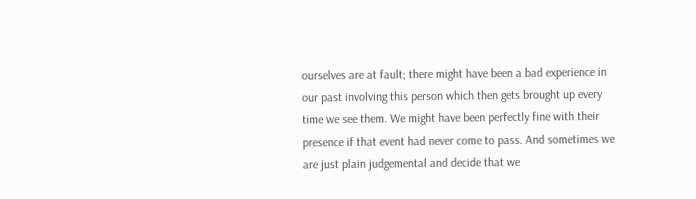ourselves are at fault; there might have been a bad experience in our past involving this person which then gets brought up every time we see them. We might have been perfectly fine with their presence if that event had never come to pass. And sometimes we are just plain judgemental and decide that we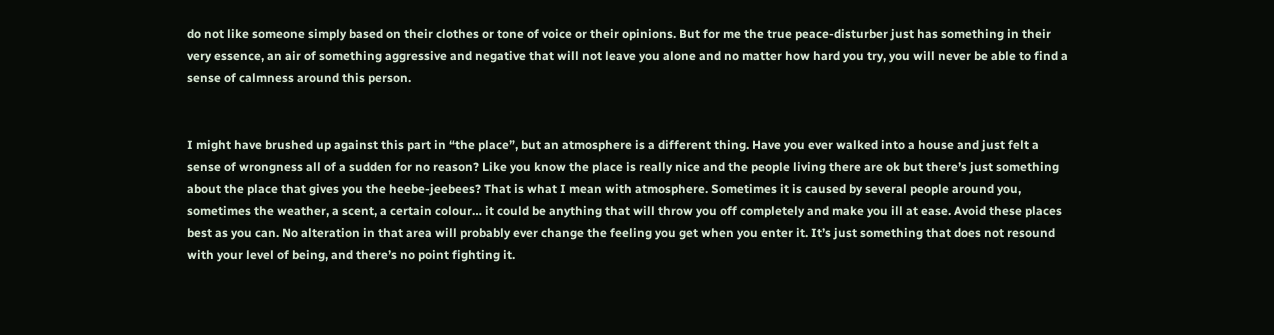do not like someone simply based on their clothes or tone of voice or their opinions. But for me the true peace-disturber just has something in their very essence, an air of something aggressive and negative that will not leave you alone and no matter how hard you try, you will never be able to find a sense of calmness around this person.


I might have brushed up against this part in “the place”, but an atmosphere is a different thing. Have you ever walked into a house and just felt a sense of wrongness all of a sudden for no reason? Like you know the place is really nice and the people living there are ok but there’s just something about the place that gives you the heebe-jeebees? That is what I mean with atmosphere. Sometimes it is caused by several people around you, sometimes the weather, a scent, a certain colour… it could be anything that will throw you off completely and make you ill at ease. Avoid these places best as you can. No alteration in that area will probably ever change the feeling you get when you enter it. It’s just something that does not resound with your level of being, and there’s no point fighting it.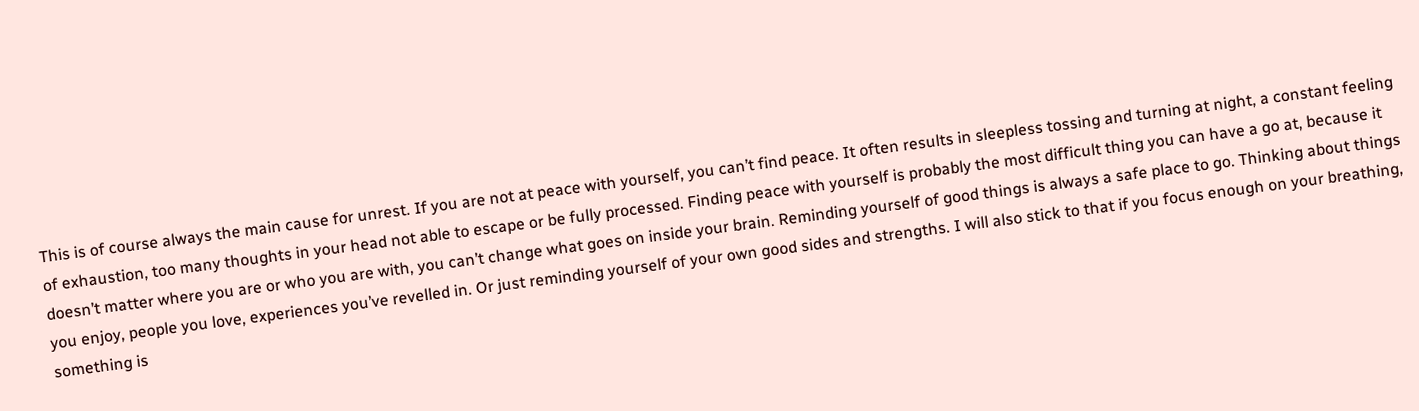This is of course always the main cause for unrest. If you are not at peace with yourself, you can’t find peace. It often results in sleepless tossing and turning at night, a constant feeling of exhaustion, too many thoughts in your head not able to escape or be fully processed. Finding peace with yourself is probably the most difficult thing you can have a go at, because it doesn’t matter where you are or who you are with, you can’t change what goes on inside your brain. Reminding yourself of good things is always a safe place to go. Thinking about things you enjoy, people you love, experiences you’ve revelled in. Or just reminding yourself of your own good sides and strengths. I will also stick to that if you focus enough on your breathing, something is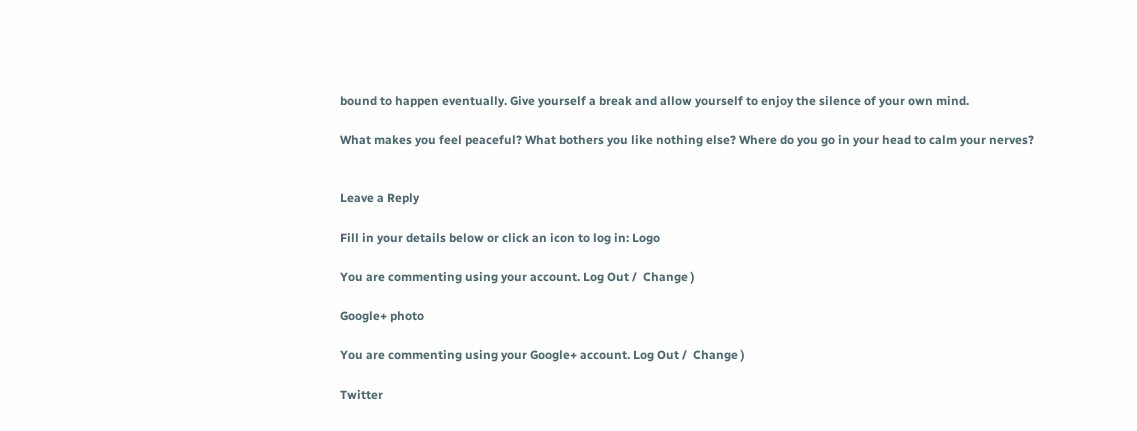bound to happen eventually. Give yourself a break and allow yourself to enjoy the silence of your own mind.

What makes you feel peaceful? What bothers you like nothing else? Where do you go in your head to calm your nerves?


Leave a Reply

Fill in your details below or click an icon to log in: Logo

You are commenting using your account. Log Out /  Change )

Google+ photo

You are commenting using your Google+ account. Log Out /  Change )

Twitter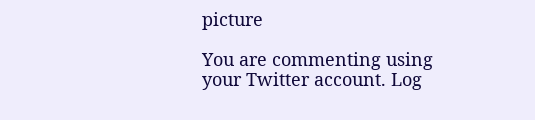picture

You are commenting using your Twitter account. Log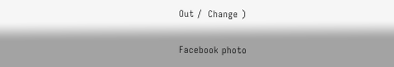Out /  Change )

Facebook photo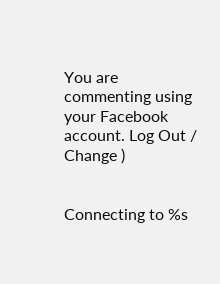You are commenting using your Facebook account. Log Out /  Change )


Connecting to %s